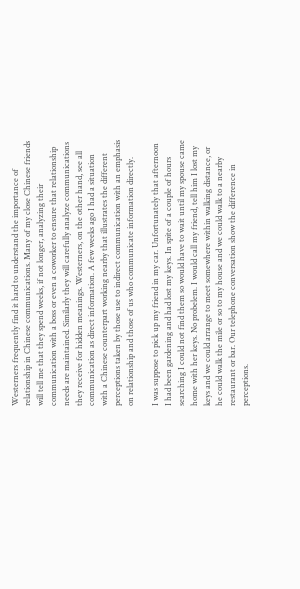Westerners frequently find it hard to understand the importance of relationship in Chinese communications. Many of my close Chinese friends will tell me that they spend weeks, if not longer, analyzing their communication with a boss or even a coworker to ensure that relationship needs are maintained. Similarly they will carefully analyze communications they receive for hidden meanings. Westerners, on the other hand, see all communication as direct information. A few weeks ago I had a situation with a Chinese counterpart working nearby that illustrates the different perceptions taken by those use to indirect communication with an emphasis on relationship and those of us who communicate information directly.

I was suppose to pick up my friend in my car. Unfortunately that afternoon I had been gardening and had lost my keys. In spite of a couple of hours searching I could not find them so would have to wait until my spouse came home with her keys. No probelem. I would call my friend, tell him I lost my keys and we could arrange to meet somewhere within walking distance, or he could walk the mile or so to my house and we could walk to a nearby restaurant or bar. Our telephone conversation show the difference in perceptions.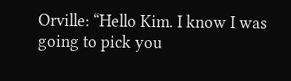Orville: “Hello Kim. I know I was going to pick you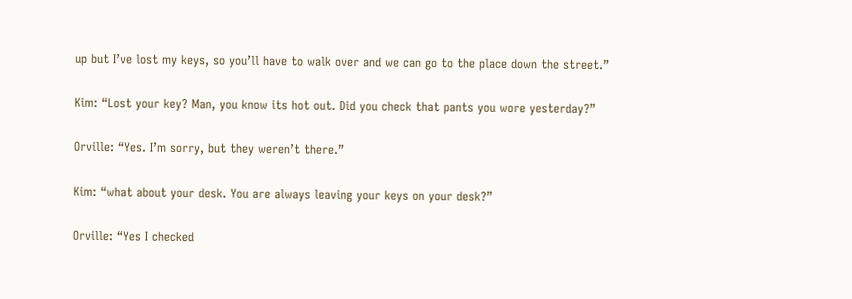up but I’ve lost my keys, so you’ll have to walk over and we can go to the place down the street.”

Kim: “Lost your key? Man, you know its hot out. Did you check that pants you wore yesterday?”

Orville: “Yes. I’m sorry, but they weren’t there.”

Kim: “what about your desk. You are always leaving your keys on your desk?”

Orville: “Yes I checked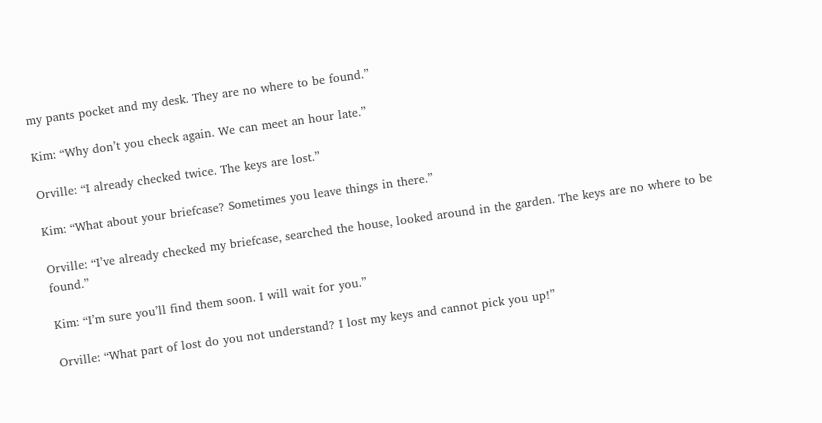my pants pocket and my desk. They are no where to be found.”

Kim: “Why don’t you check again. We can meet an hour late.”

Orville: “I already checked twice. The keys are lost.”

Kim: “What about your briefcase? Sometimes you leave things in there.”

Orville: “I’ve already checked my briefcase, searched the house, looked around in the garden. The keys are no where to be found.”

Kim: “I’m sure you’ll find them soon. I will wait for you.”

Orville: “What part of lost do you not understand? I lost my keys and cannot pick you up!”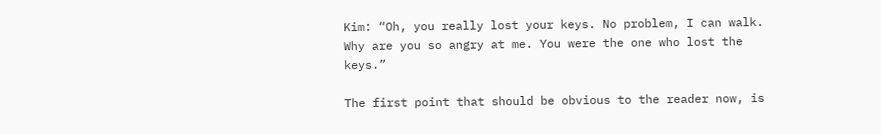Kim: “Oh, you really lost your keys. No problem, I can walk. Why are you so angry at me. You were the one who lost the keys.”

The first point that should be obvious to the reader now, is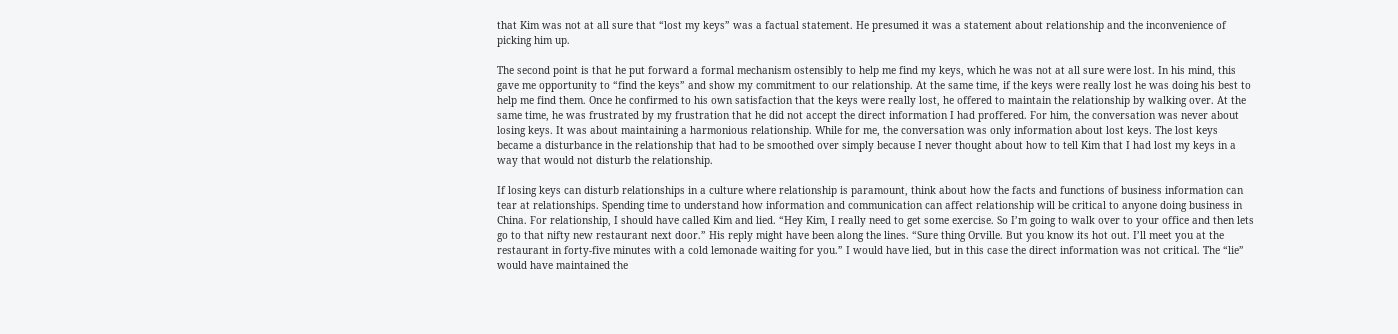that Kim was not at all sure that “lost my keys” was a factual statement. He presumed it was a statement about relationship and the inconvenience of picking him up.

The second point is that he put forward a formal mechanism ostensibly to help me find my keys, which he was not at all sure were lost. In his mind, this gave me opportunity to “find the keys” and show my commitment to our relationship. At the same time, if the keys were really lost he was doing his best to help me find them. Once he confirmed to his own satisfaction that the keys were really lost, he offered to maintain the relationship by walking over. At the same time, he was frustrated by my frustration that he did not accept the direct information I had proffered. For him, the conversation was never about losing keys. It was about maintaining a harmonious relationship. While for me, the conversation was only information about lost keys. The lost keys became a disturbance in the relationship that had to be smoothed over simply because I never thought about how to tell Kim that I had lost my keys in a way that would not disturb the relationship.

If losing keys can disturb relationships in a culture where relationship is paramount, think about how the facts and functions of business information can tear at relationships. Spending time to understand how information and communication can affect relationship will be critical to anyone doing business in China. For relationship, I should have called Kim and lied. “Hey Kim, I really need to get some exercise. So I’m going to walk over to your office and then lets go to that nifty new restaurant next door.” His reply might have been along the lines. “Sure thing Orville. But you know its hot out. I’ll meet you at the restaurant in forty-five minutes with a cold lemonade waiting for you.” I would have lied, but in this case the direct information was not critical. The “lie” would have maintained the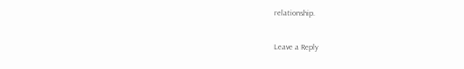relationship.

Leave a Reply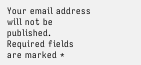Your email address will not be published. Required fields are marked *